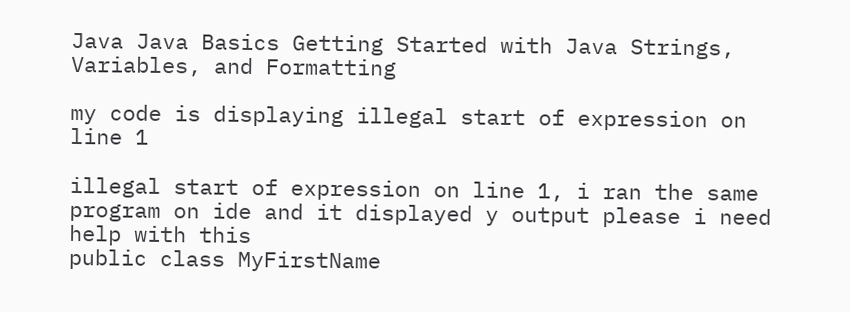Java Java Basics Getting Started with Java Strings, Variables, and Formatting

my code is displaying illegal start of expression on line 1

illegal start of expression on line 1, i ran the same program on ide and it displayed y output please i need help with this
public class MyFirstName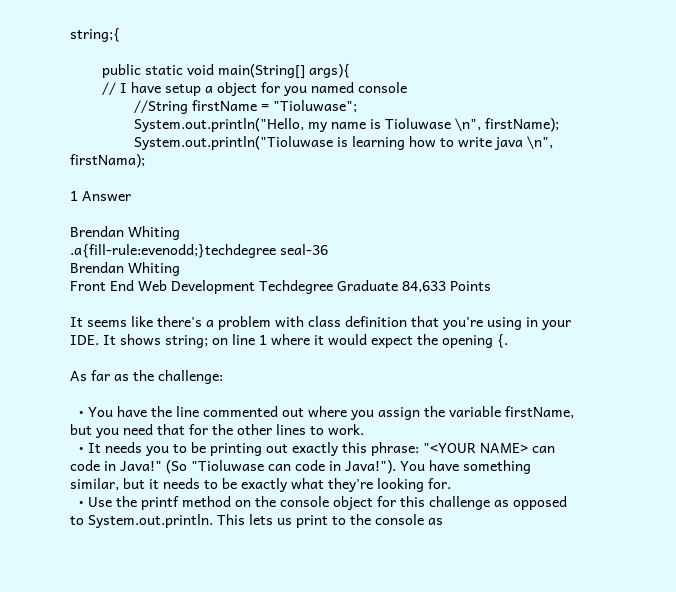string;{

        public static void main(String[] args){
        // I have setup a object for you named console
                //String firstName = "Tioluwase";
                System.out.println("Hello, my name is Tioluwase \n", firstName);
                System.out.println("Tioluwase is learning how to write java \n", firstNama);

1 Answer

Brendan Whiting
.a{fill-rule:evenodd;}techdegree seal-36
Brendan Whiting
Front End Web Development Techdegree Graduate 84,633 Points

It seems like there's a problem with class definition that you're using in your IDE. It shows string; on line 1 where it would expect the opening {.

As far as the challenge:

  • You have the line commented out where you assign the variable firstName, but you need that for the other lines to work.
  • It needs you to be printing out exactly this phrase: "<YOUR NAME> can code in Java!" (So "Tioluwase can code in Java!"). You have something similar, but it needs to be exactly what they're looking for.
  • Use the printf method on the console object for this challenge as opposed to System.out.println. This lets us print to the console as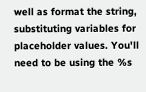well as format the string, substituting variables for placeholder values. You'll need to be using the %s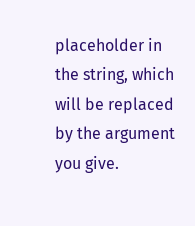placeholder in the string, which will be replaced by the argument you give.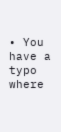• You have a typo where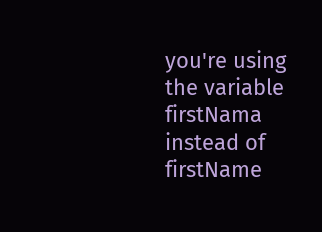you're using the variable firstNama instead of firstName